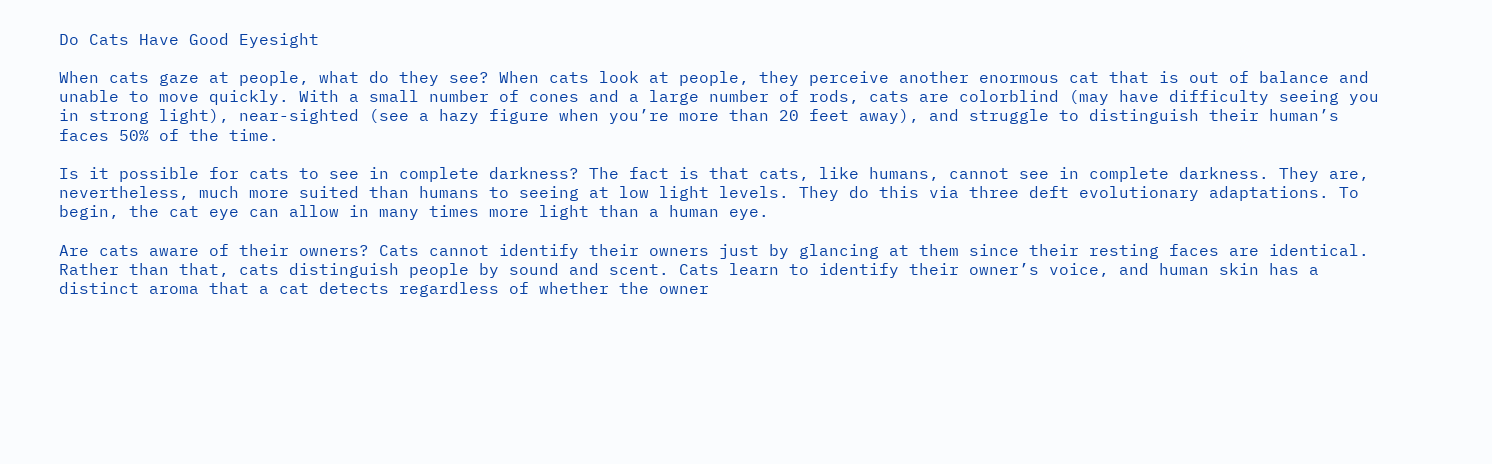Do Cats Have Good Eyesight

When cats gaze at people, what do they see? When cats look at people, they perceive another enormous cat that is out of balance and unable to move quickly. With a small number of cones and a large number of rods, cats are colorblind (may have difficulty seeing you in strong light), near-sighted (see a hazy figure when you’re more than 20 feet away), and struggle to distinguish their human’s faces 50% of the time.

Is it possible for cats to see in complete darkness? The fact is that cats, like humans, cannot see in complete darkness. They are, nevertheless, much more suited than humans to seeing at low light levels. They do this via three deft evolutionary adaptations. To begin, the cat eye can allow in many times more light than a human eye.

Are cats aware of their owners? Cats cannot identify their owners just by glancing at them since their resting faces are identical. Rather than that, cats distinguish people by sound and scent. Cats learn to identify their owner’s voice, and human skin has a distinct aroma that a cat detects regardless of whether the owner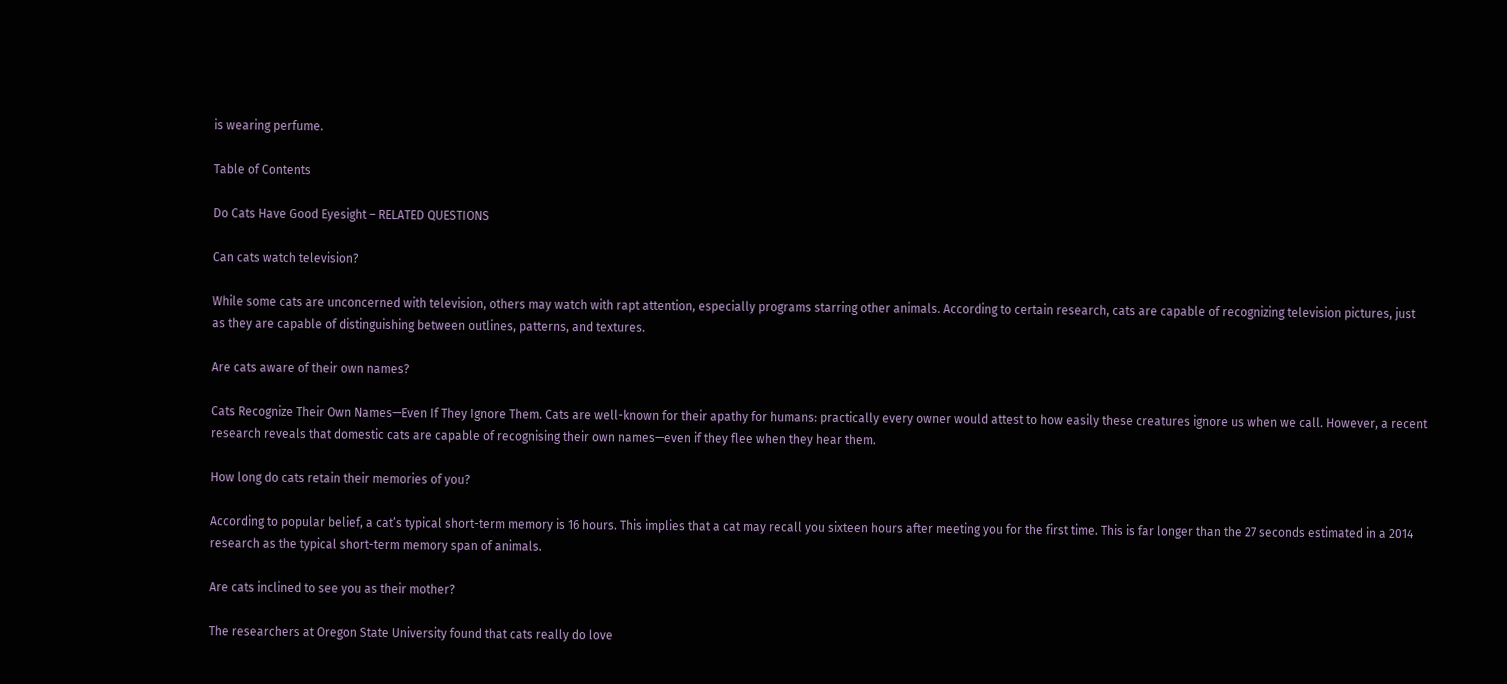is wearing perfume.

Table of Contents

Do Cats Have Good Eyesight – RELATED QUESTIONS

Can cats watch television?

While some cats are unconcerned with television, others may watch with rapt attention, especially programs starring other animals. According to certain research, cats are capable of recognizing television pictures, just as they are capable of distinguishing between outlines, patterns, and textures.

Are cats aware of their own names?

Cats Recognize Their Own Names—Even If They Ignore Them. Cats are well-known for their apathy for humans: practically every owner would attest to how easily these creatures ignore us when we call. However, a recent research reveals that domestic cats are capable of recognising their own names—even if they flee when they hear them.

How long do cats retain their memories of you?

According to popular belief, a cat’s typical short-term memory is 16 hours. This implies that a cat may recall you sixteen hours after meeting you for the first time. This is far longer than the 27 seconds estimated in a 2014 research as the typical short-term memory span of animals.

Are cats inclined to see you as their mother?

The researchers at Oregon State University found that cats really do love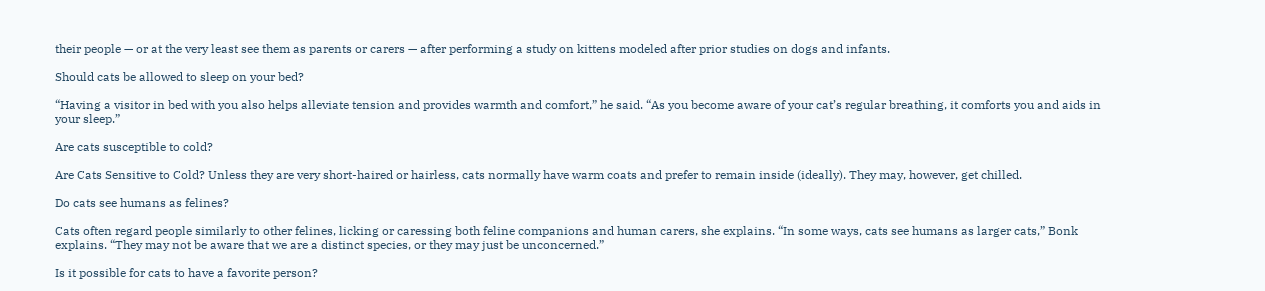their people — or at the very least see them as parents or carers — after performing a study on kittens modeled after prior studies on dogs and infants.

Should cats be allowed to sleep on your bed?

“Having a visitor in bed with you also helps alleviate tension and provides warmth and comfort,” he said. “As you become aware of your cat’s regular breathing, it comforts you and aids in your sleep.”

Are cats susceptible to cold?

Are Cats Sensitive to Cold? Unless they are very short-haired or hairless, cats normally have warm coats and prefer to remain inside (ideally). They may, however, get chilled.

Do cats see humans as felines?

Cats often regard people similarly to other felines, licking or caressing both feline companions and human carers, she explains. “In some ways, cats see humans as larger cats,” Bonk explains. “They may not be aware that we are a distinct species, or they may just be unconcerned.”

Is it possible for cats to have a favorite person?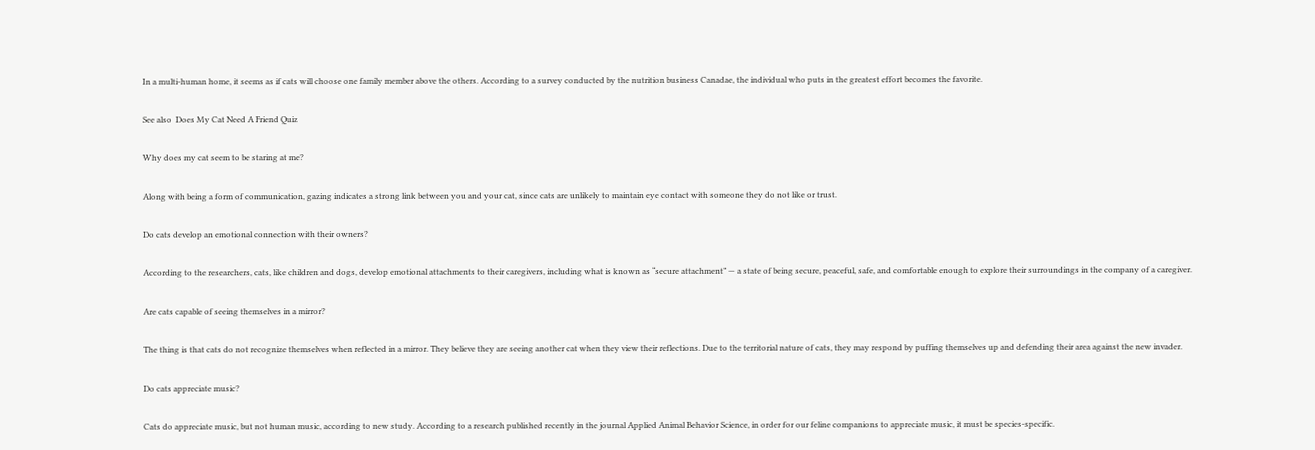In a multi-human home, it seems as if cats will choose one family member above the others. According to a survey conducted by the nutrition business Canadae, the individual who puts in the greatest effort becomes the favorite.

See also  Does My Cat Need A Friend Quiz

Why does my cat seem to be staring at me?

Along with being a form of communication, gazing indicates a strong link between you and your cat, since cats are unlikely to maintain eye contact with someone they do not like or trust.

Do cats develop an emotional connection with their owners?

According to the researchers, cats, like children and dogs, develop emotional attachments to their caregivers, including what is known as “secure attachment” — a state of being secure, peaceful, safe, and comfortable enough to explore their surroundings in the company of a caregiver.

Are cats capable of seeing themselves in a mirror?

The thing is that cats do not recognize themselves when reflected in a mirror. They believe they are seeing another cat when they view their reflections. Due to the territorial nature of cats, they may respond by puffing themselves up and defending their area against the new invader.

Do cats appreciate music?

Cats do appreciate music, but not human music, according to new study. According to a research published recently in the journal Applied Animal Behavior Science, in order for our feline companions to appreciate music, it must be species-specific.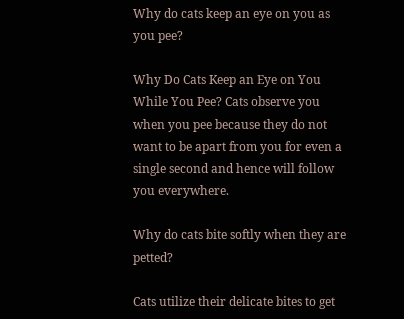Why do cats keep an eye on you as you pee?

Why Do Cats Keep an Eye on You While You Pee? Cats observe you when you pee because they do not want to be apart from you for even a single second and hence will follow you everywhere.

Why do cats bite softly when they are petted?

Cats utilize their delicate bites to get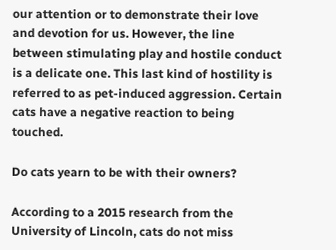our attention or to demonstrate their love and devotion for us. However, the line between stimulating play and hostile conduct is a delicate one. This last kind of hostility is referred to as pet-induced aggression. Certain cats have a negative reaction to being touched.

Do cats yearn to be with their owners?

According to a 2015 research from the University of Lincoln, cats do not miss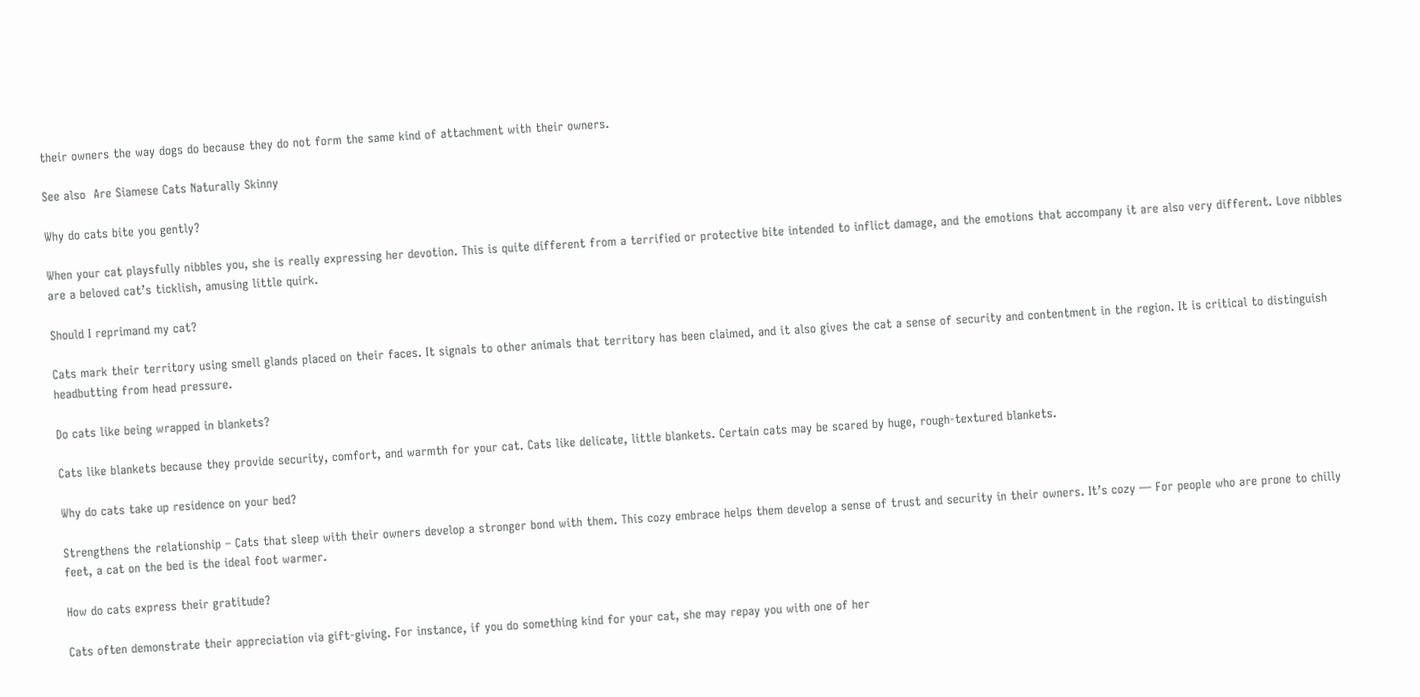their owners the way dogs do because they do not form the same kind of attachment with their owners.

See also  Are Siamese Cats Naturally Skinny

Why do cats bite you gently?

When your cat playsfully nibbles you, she is really expressing her devotion. This is quite different from a terrified or protective bite intended to inflict damage, and the emotions that accompany it are also very different. Love nibbles are a beloved cat’s ticklish, amusing little quirk.

Should I reprimand my cat?

Cats mark their territory using smell glands placed on their faces. It signals to other animals that territory has been claimed, and it also gives the cat a sense of security and contentment in the region. It is critical to distinguish headbutting from head pressure.

Do cats like being wrapped in blankets?

Cats like blankets because they provide security, comfort, and warmth for your cat. Cats like delicate, little blankets. Certain cats may be scared by huge, rough-textured blankets.

Why do cats take up residence on your bed?

Strengthens the relationship – Cats that sleep with their owners develop a stronger bond with them. This cozy embrace helps them develop a sense of trust and security in their owners. It’s cozy — For people who are prone to chilly feet, a cat on the bed is the ideal foot warmer.

How do cats express their gratitude?

Cats often demonstrate their appreciation via gift-giving. For instance, if you do something kind for your cat, she may repay you with one of her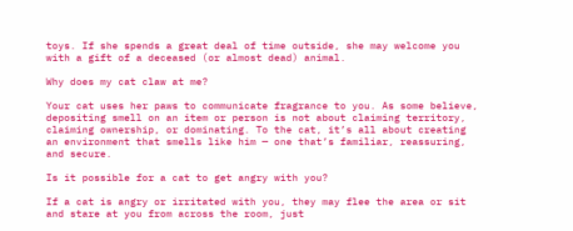toys. If she spends a great deal of time outside, she may welcome you with a gift of a deceased (or almost dead) animal.

Why does my cat claw at me?

Your cat uses her paws to communicate fragrance to you. As some believe, depositing smell on an item or person is not about claiming territory, claiming ownership, or dominating. To the cat, it’s all about creating an environment that smells like him — one that’s familiar, reassuring, and secure.

Is it possible for a cat to get angry with you?

If a cat is angry or irritated with you, they may flee the area or sit and stare at you from across the room, just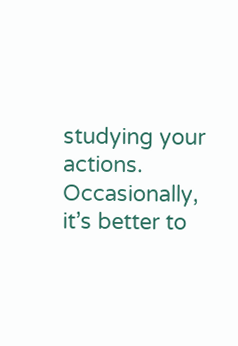studying your actions. Occasionally, it’s better to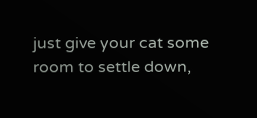just give your cat some room to settle down,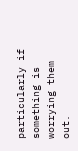particularly if something is worrying them out.